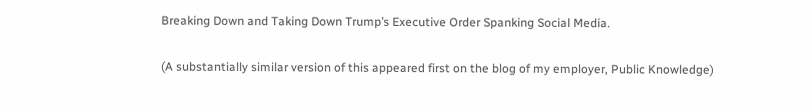Breaking Down and Taking Down Trump’s Executive Order Spanking Social Media.

(A substantially similar version of this appeared first on the blog of my employer, Public Knowledge)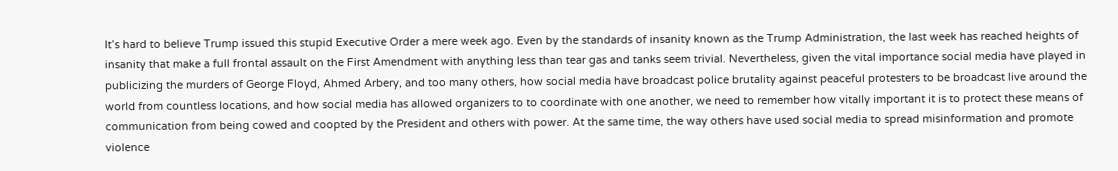It’s hard to believe Trump issued this stupid Executive Order a mere week ago. Even by the standards of insanity known as the Trump Administration, the last week has reached heights of insanity that make a full frontal assault on the First Amendment with anything less than tear gas and tanks seem trivial. Nevertheless, given the vital importance social media have played in publicizing the murders of George Floyd, Ahmed Arbery, and too many others, how social media have broadcast police brutality against peaceful protesters to be broadcast live around the world from countless locations, and how social media has allowed organizers to to coordinate with one another, we need to remember how vitally important it is to protect these means of communication from being cowed and coopted by the President and others with power. At the same time, the way others have used social media to spread misinformation and promote violence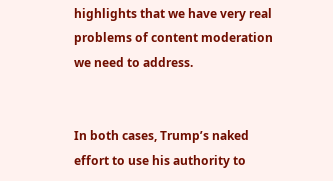highlights that we have very real problems of content moderation we need to address.


In both cases, Trump’s naked effort to use his authority to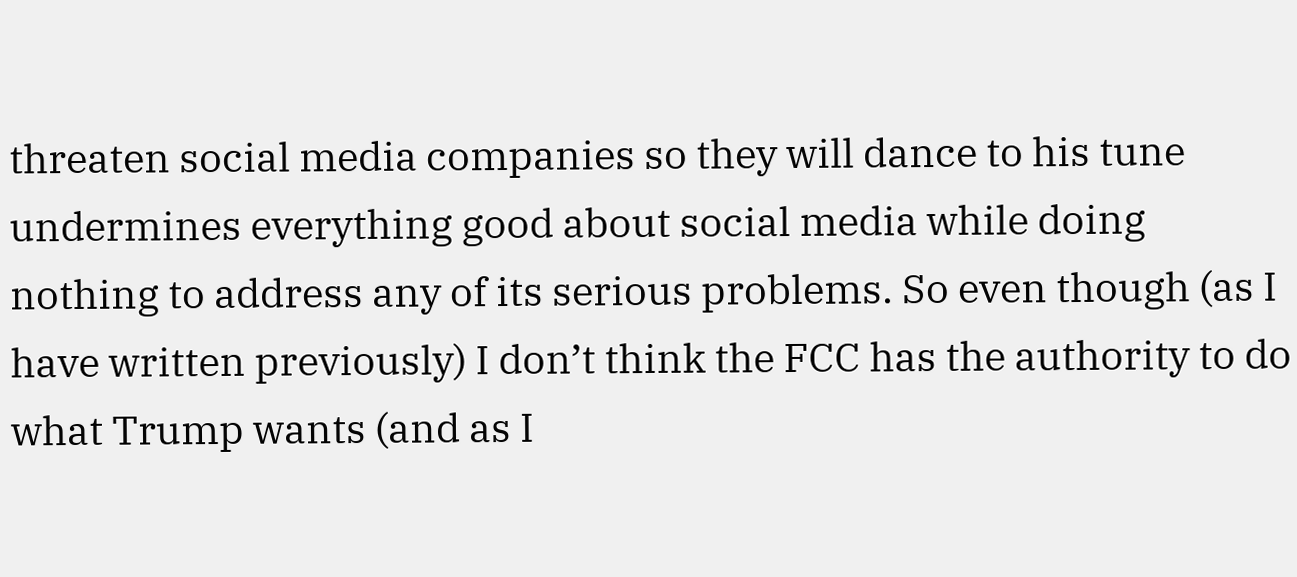threaten social media companies so they will dance to his tune undermines everything good about social media while doing nothing to address any of its serious problems. So even though (as I have written previously) I don’t think the FCC has the authority to do what Trump wants (and as I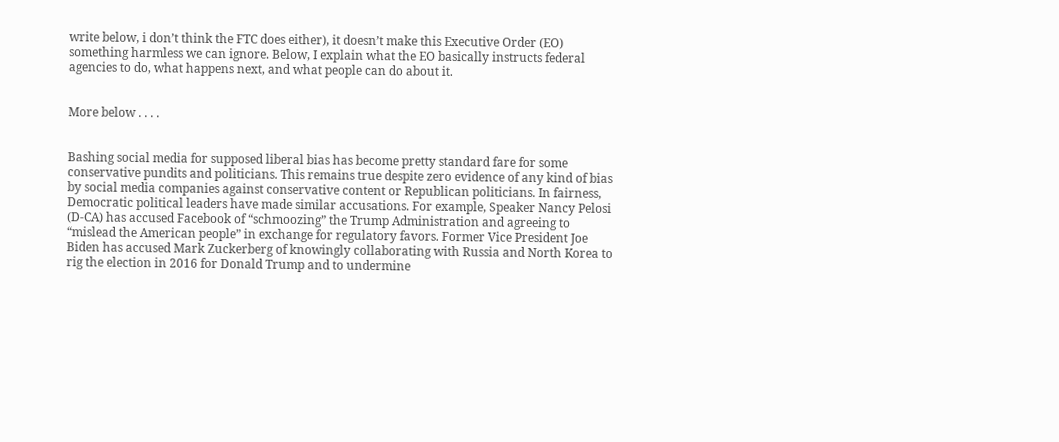write below, i don’t think the FTC does either), it doesn’t make this Executive Order (EO) something harmless we can ignore. Below, I explain what the EO basically instructs federal agencies to do, what happens next, and what people can do about it.


More below . . . .


Bashing social media for supposed liberal bias has become pretty standard fare for some conservative pundits and politicians. This remains true despite zero evidence of any kind of bias by social media companies against conservative content or Republican politicians. In fairness, Democratic political leaders have made similar accusations. For example, Speaker Nancy Pelosi (D-CA) has accused Facebook of “schmoozing” the Trump Administration and agreeing to “mislead the American people” in exchange for regulatory favors. Former Vice President Joe Biden has accused Mark Zuckerberg of knowingly collaborating with Russia and North Korea to rig the election in 2016 for Donald Trump and to undermine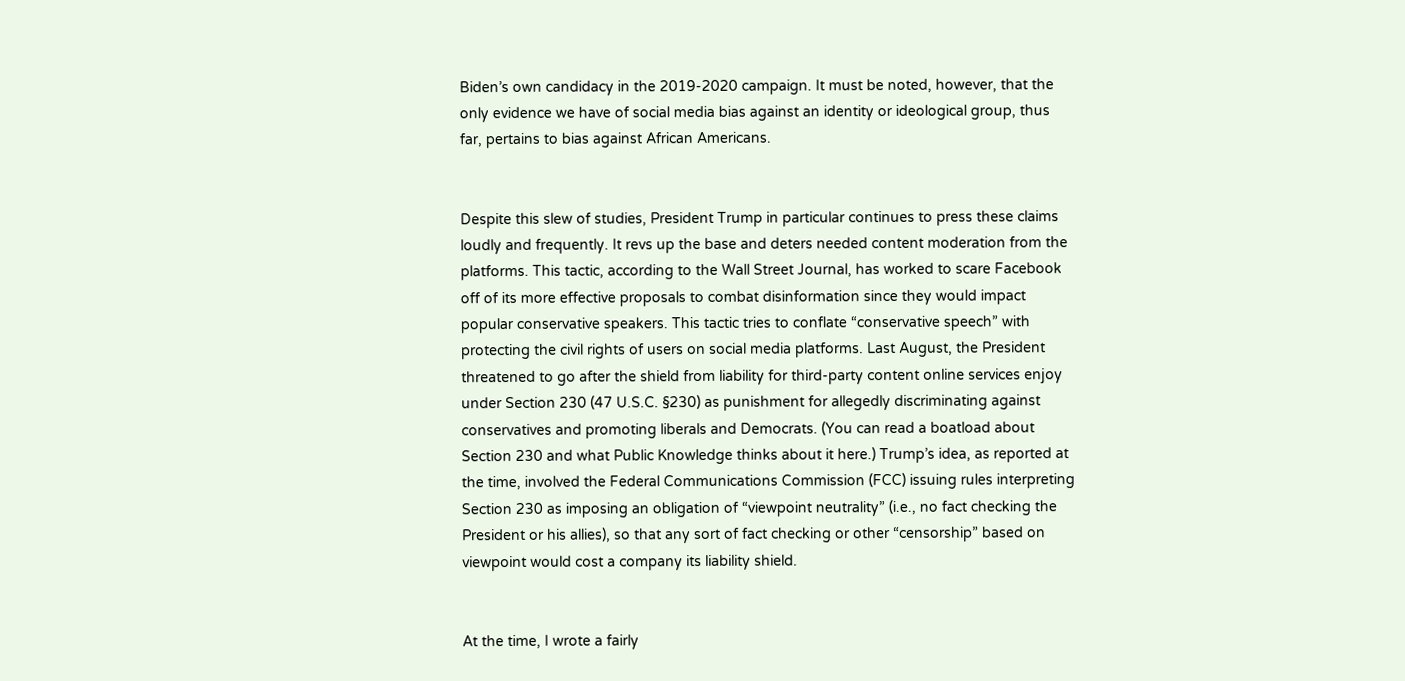Biden’s own candidacy in the 2019-2020 campaign. It must be noted, however, that the only evidence we have of social media bias against an identity or ideological group, thus far, pertains to bias against African Americans.


Despite this slew of studies, President Trump in particular continues to press these claims loudly and frequently. It revs up the base and deters needed content moderation from the platforms. This tactic, according to the Wall Street Journal, has worked to scare Facebook off of its more effective proposals to combat disinformation since they would impact popular conservative speakers. This tactic tries to conflate “conservative speech” with protecting the civil rights of users on social media platforms. Last August, the President threatened to go after the shield from liability for third-party content online services enjoy under Section 230 (47 U.S.C. §230) as punishment for allegedly discriminating against conservatives and promoting liberals and Democrats. (You can read a boatload about Section 230 and what Public Knowledge thinks about it here.) Trump’s idea, as reported at the time, involved the Federal Communications Commission (FCC) issuing rules interpreting Section 230 as imposing an obligation of “viewpoint neutrality” (i.e., no fact checking the President or his allies), so that any sort of fact checking or other “censorship” based on viewpoint would cost a company its liability shield.


At the time, I wrote a fairly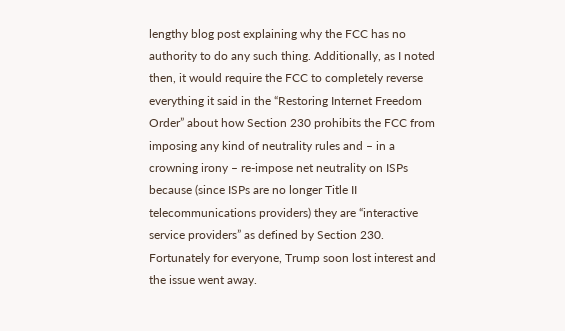lengthy blog post explaining why the FCC has no authority to do any such thing. Additionally, as I noted then, it would require the FCC to completely reverse everything it said in the “Restoring Internet Freedom Order” about how Section 230 prohibits the FCC from imposing any kind of neutrality rules and – in a crowning irony – re-impose net neutrality on ISPs because (since ISPs are no longer Title II telecommunications providers) they are “interactive service providers” as defined by Section 230. Fortunately for everyone, Trump soon lost interest and the issue went away.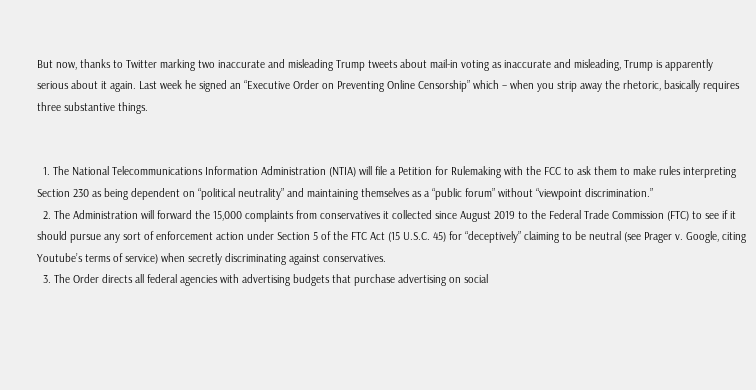But now, thanks to Twitter marking two inaccurate and misleading Trump tweets about mail-in voting as inaccurate and misleading, Trump is apparently serious about it again. Last week he signed an “Executive Order on Preventing Online Censorship” which – when you strip away the rhetoric, basically requires three substantive things.


  1. The National Telecommunications Information Administration (NTIA) will file a Petition for Rulemaking with the FCC to ask them to make rules interpreting Section 230 as being dependent on “political neutrality” and maintaining themselves as a “public forum” without “viewpoint discrimination.”
  2. The Administration will forward the 15,000 complaints from conservatives it collected since August 2019 to the Federal Trade Commission (FTC) to see if it should pursue any sort of enforcement action under Section 5 of the FTC Act (15 U.S.C. 45) for “deceptively” claiming to be neutral (see Prager v. Google, citing Youtube’s terms of service) when secretly discriminating against conservatives.
  3. The Order directs all federal agencies with advertising budgets that purchase advertising on social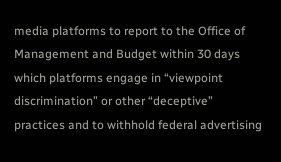media platforms to report to the Office of Management and Budget within 30 days which platforms engage in “viewpoint discrimination” or other “deceptive” practices and to withhold federal advertising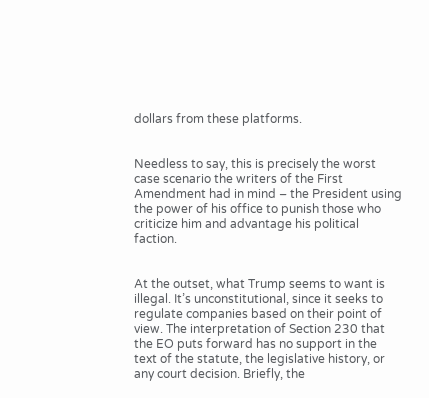dollars from these platforms.


Needless to say, this is precisely the worst case scenario the writers of the First Amendment had in mind – the President using the power of his office to punish those who criticize him and advantage his political faction.


At the outset, what Trump seems to want is illegal. It’s unconstitutional, since it seeks to regulate companies based on their point of view. The interpretation of Section 230 that the EO puts forward has no support in the text of the statute, the legislative history, or any court decision. Briefly, the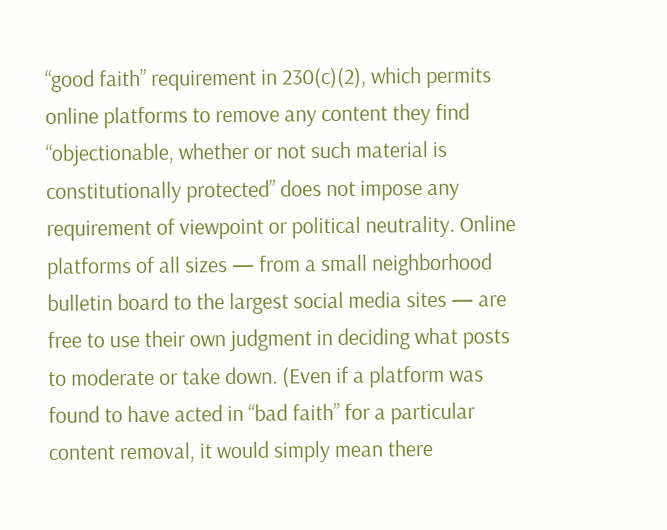“good faith” requirement in 230(c)(2), which permits online platforms to remove any content they find “objectionable, whether or not such material is constitutionally protected” does not impose any requirement of viewpoint or political neutrality. Online platforms of all sizes — from a small neighborhood bulletin board to the largest social media sites — are free to use their own judgment in deciding what posts to moderate or take down. (Even if a platform was found to have acted in “bad faith” for a particular content removal, it would simply mean there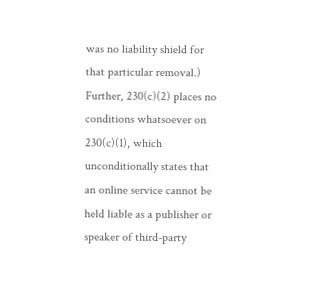was no liability shield for that particular removal.) Further, 230(c)(2) places no conditions whatsoever on 230(c)(1), which unconditionally states that an online service cannot be held liable as a publisher or speaker of third-party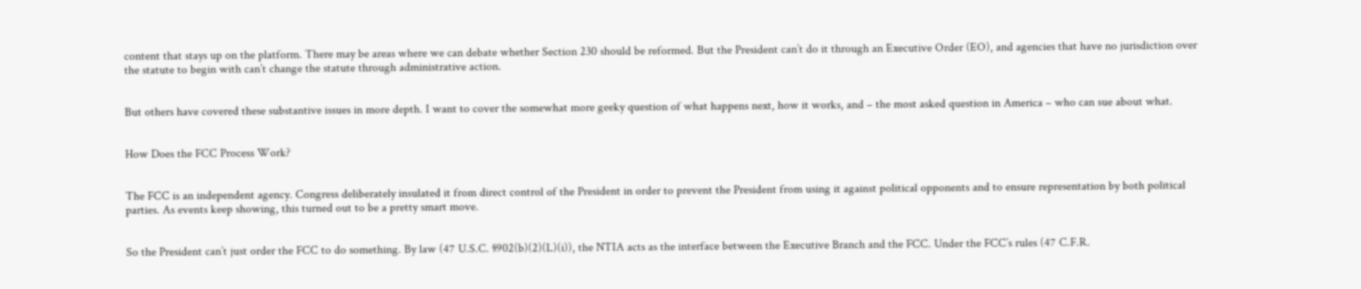content that stays up on the platform. There may be areas where we can debate whether Section 230 should be reformed. But the President can’t do it through an Executive Order (EO), and agencies that have no jurisdiction over the statute to begin with can’t change the statute through administrative action.


But others have covered these substantive issues in more depth. I want to cover the somewhat more geeky question of what happens next, how it works, and – the most asked question in America – who can sue about what.


How Does the FCC Process Work?


The FCC is an independent agency. Congress deliberately insulated it from direct control of the President in order to prevent the President from using it against political opponents and to ensure representation by both political parties. As events keep showing, this turned out to be a pretty smart move.


So the President can’t just order the FCC to do something. By law (47 U.S.C. §902(b)(2)(L)(i)), the NTIA acts as the interface between the Executive Branch and the FCC. Under the FCC’s rules (47 C.F.R.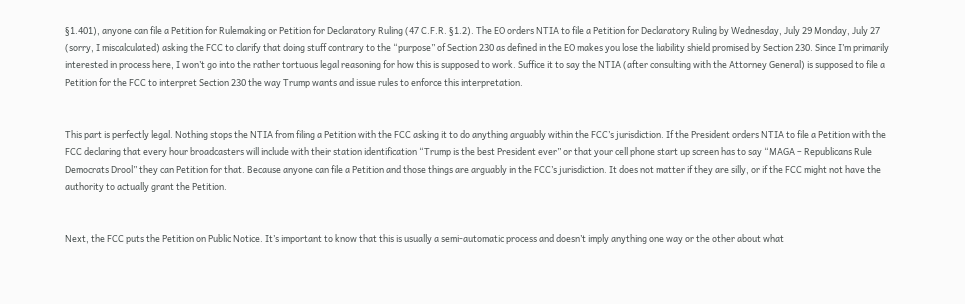§1.401), anyone can file a Petition for Rulemaking or Petition for Declaratory Ruling (47 C.F.R. §1.2). The EO orders NTIA to file a Petition for Declaratory Ruling by Wednesday, July 29 Monday, July 27 (sorry, I miscalculated) asking the FCC to clarify that doing stuff contrary to the “purpose” of Section 230 as defined in the EO makes you lose the liability shield promised by Section 230. Since I’m primarily interested in process here, I won’t go into the rather tortuous legal reasoning for how this is supposed to work. Suffice it to say the NTIA (after consulting with the Attorney General) is supposed to file a Petition for the FCC to interpret Section 230 the way Trump wants and issue rules to enforce this interpretation.


This part is perfectly legal. Nothing stops the NTIA from filing a Petition with the FCC asking it to do anything arguably within the FCC’s jurisdiction. If the President orders NTIA to file a Petition with the FCC declaring that every hour broadcasters will include with their station identification “Trump is the best President ever” or that your cell phone start up screen has to say “MAGA – Republicans Rule Democrats Drool” they can Petition for that. Because anyone can file a Petition and those things are arguably in the FCC’s jurisdiction. It does not matter if they are silly, or if the FCC might not have the authority to actually grant the Petition.


Next, the FCC puts the Petition on Public Notice. It’s important to know that this is usually a semi-automatic process and doesn’t imply anything one way or the other about what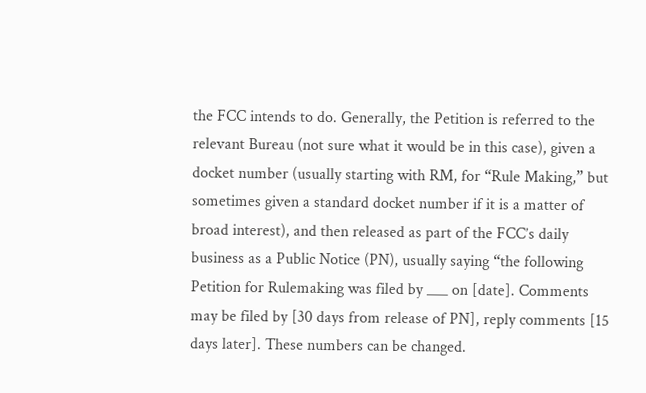the FCC intends to do. Generally, the Petition is referred to the relevant Bureau (not sure what it would be in this case), given a docket number (usually starting with RM, for “Rule Making,” but sometimes given a standard docket number if it is a matter of broad interest), and then released as part of the FCC’s daily business as a Public Notice (PN), usually saying “the following Petition for Rulemaking was filed by ___ on [date]. Comments may be filed by [30 days from release of PN], reply comments [15 days later]. These numbers can be changed.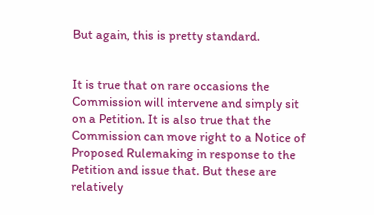But again, this is pretty standard.


It is true that on rare occasions the Commission will intervene and simply sit on a Petition. It is also true that the Commission can move right to a Notice of Proposed Rulemaking in response to the Petition and issue that. But these are relatively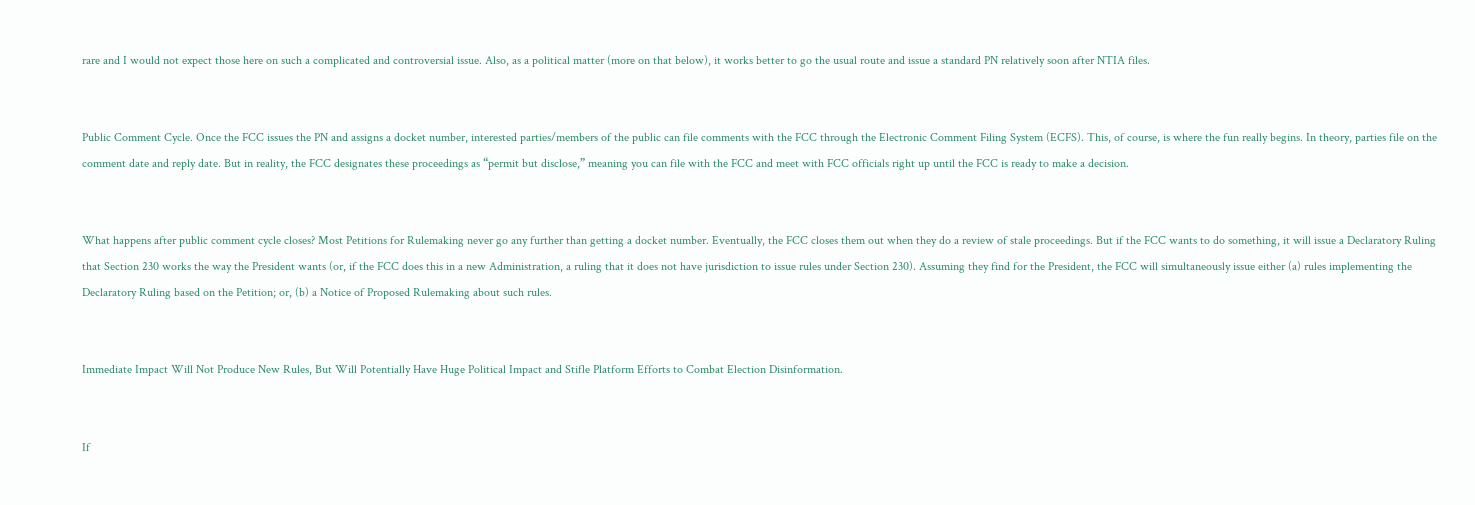rare and I would not expect those here on such a complicated and controversial issue. Also, as a political matter (more on that below), it works better to go the usual route and issue a standard PN relatively soon after NTIA files.


Public Comment Cycle. Once the FCC issues the PN and assigns a docket number, interested parties/members of the public can file comments with the FCC through the Electronic Comment Filing System (ECFS). This, of course, is where the fun really begins. In theory, parties file on the comment date and reply date. But in reality, the FCC designates these proceedings as “permit but disclose,” meaning you can file with the FCC and meet with FCC officials right up until the FCC is ready to make a decision.


What happens after public comment cycle closes? Most Petitions for Rulemaking never go any further than getting a docket number. Eventually, the FCC closes them out when they do a review of stale proceedings. But if the FCC wants to do something, it will issue a Declaratory Ruling that Section 230 works the way the President wants (or, if the FCC does this in a new Administration, a ruling that it does not have jurisdiction to issue rules under Section 230). Assuming they find for the President, the FCC will simultaneously issue either (a) rules implementing the Declaratory Ruling based on the Petition; or, (b) a Notice of Proposed Rulemaking about such rules.


Immediate Impact Will Not Produce New Rules, But Will Potentially Have Huge Political Impact and Stifle Platform Efforts to Combat Election Disinformation.


If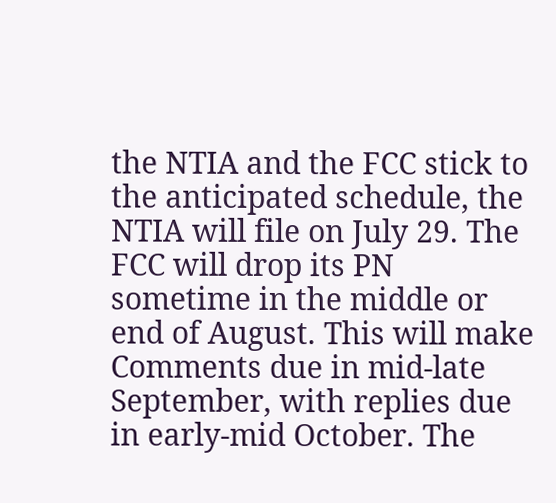the NTIA and the FCC stick to the anticipated schedule, the NTIA will file on July 29. The FCC will drop its PN sometime in the middle or end of August. This will make Comments due in mid-late September, with replies due in early-mid October. The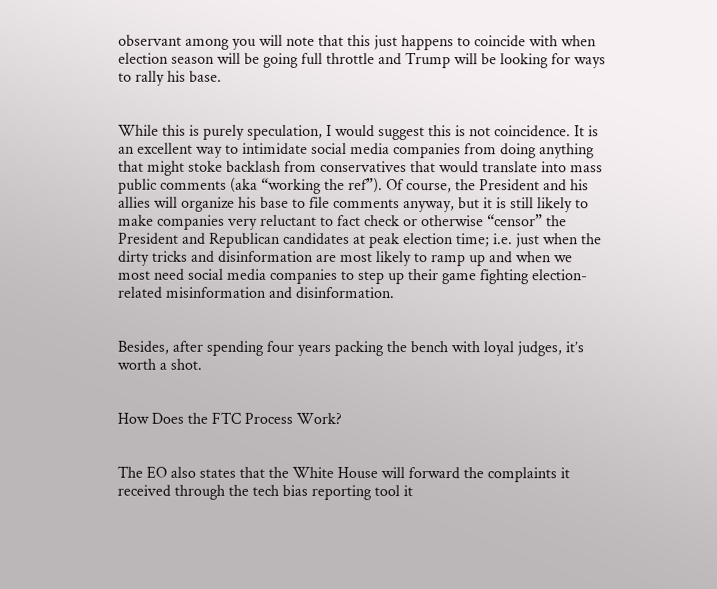observant among you will note that this just happens to coincide with when election season will be going full throttle and Trump will be looking for ways to rally his base.


While this is purely speculation, I would suggest this is not coincidence. It is an excellent way to intimidate social media companies from doing anything that might stoke backlash from conservatives that would translate into mass public comments (aka “working the ref”). Of course, the President and his allies will organize his base to file comments anyway, but it is still likely to make companies very reluctant to fact check or otherwise “censor” the President and Republican candidates at peak election time; i.e. just when the dirty tricks and disinformation are most likely to ramp up and when we most need social media companies to step up their game fighting election-related misinformation and disinformation.


Besides, after spending four years packing the bench with loyal judges, it’s worth a shot.


How Does the FTC Process Work?


The EO also states that the White House will forward the complaints it received through the tech bias reporting tool it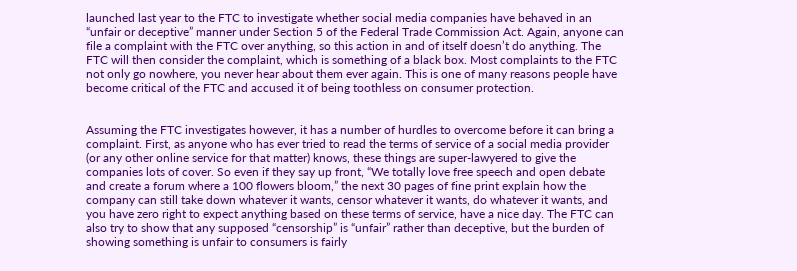launched last year to the FTC to investigate whether social media companies have behaved in an “unfair or deceptive” manner under Section 5 of the Federal Trade Commission Act. Again, anyone can file a complaint with the FTC over anything, so this action in and of itself doesn’t do anything. The FTC will then consider the complaint, which is something of a black box. Most complaints to the FTC not only go nowhere, you never hear about them ever again. This is one of many reasons people have become critical of the FTC and accused it of being toothless on consumer protection.


Assuming the FTC investigates however, it has a number of hurdles to overcome before it can bring a complaint. First, as anyone who has ever tried to read the terms of service of a social media provider (or any other online service for that matter) knows, these things are super-lawyered to give the companies lots of cover. So even if they say up front, “We totally love free speech and open debate and create a forum where a 100 flowers bloom,” the next 30 pages of fine print explain how the company can still take down whatever it wants, censor whatever it wants, do whatever it wants, and you have zero right to expect anything based on these terms of service, have a nice day. The FTC can also try to show that any supposed “censorship” is “unfair” rather than deceptive, but the burden of showing something is unfair to consumers is fairly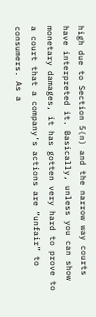high due to Section 5(n) and the narrow way courts have interpreted it. Basically, unless you can show monetary damages, it has gotten very hard to prove to a court that a company’s actions are “unfair” to consumers. As a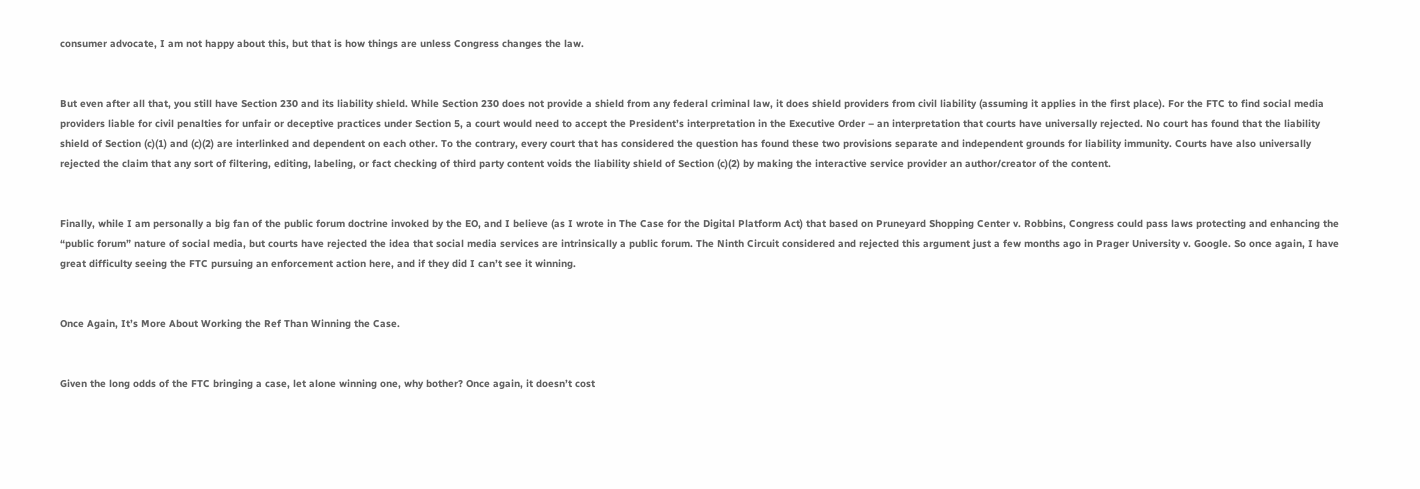consumer advocate, I am not happy about this, but that is how things are unless Congress changes the law.


But even after all that, you still have Section 230 and its liability shield. While Section 230 does not provide a shield from any federal criminal law, it does shield providers from civil liability (assuming it applies in the first place). For the FTC to find social media providers liable for civil penalties for unfair or deceptive practices under Section 5, a court would need to accept the President’s interpretation in the Executive Order – an interpretation that courts have universally rejected. No court has found that the liability shield of Section (c)(1) and (c)(2) are interlinked and dependent on each other. To the contrary, every court that has considered the question has found these two provisions separate and independent grounds for liability immunity. Courts have also universally rejected the claim that any sort of filtering, editing, labeling, or fact checking of third party content voids the liability shield of Section (c)(2) by making the interactive service provider an author/creator of the content.


Finally, while I am personally a big fan of the public forum doctrine invoked by the EO, and I believe (as I wrote in The Case for the Digital Platform Act) that based on Pruneyard Shopping Center v. Robbins, Congress could pass laws protecting and enhancing the “public forum” nature of social media, but courts have rejected the idea that social media services are intrinsically a public forum. The Ninth Circuit considered and rejected this argument just a few months ago in Prager University v. Google. So once again, I have great difficulty seeing the FTC pursuing an enforcement action here, and if they did I can’t see it winning.


Once Again, It’s More About Working the Ref Than Winning the Case.


Given the long odds of the FTC bringing a case, let alone winning one, why bother? Once again, it doesn’t cost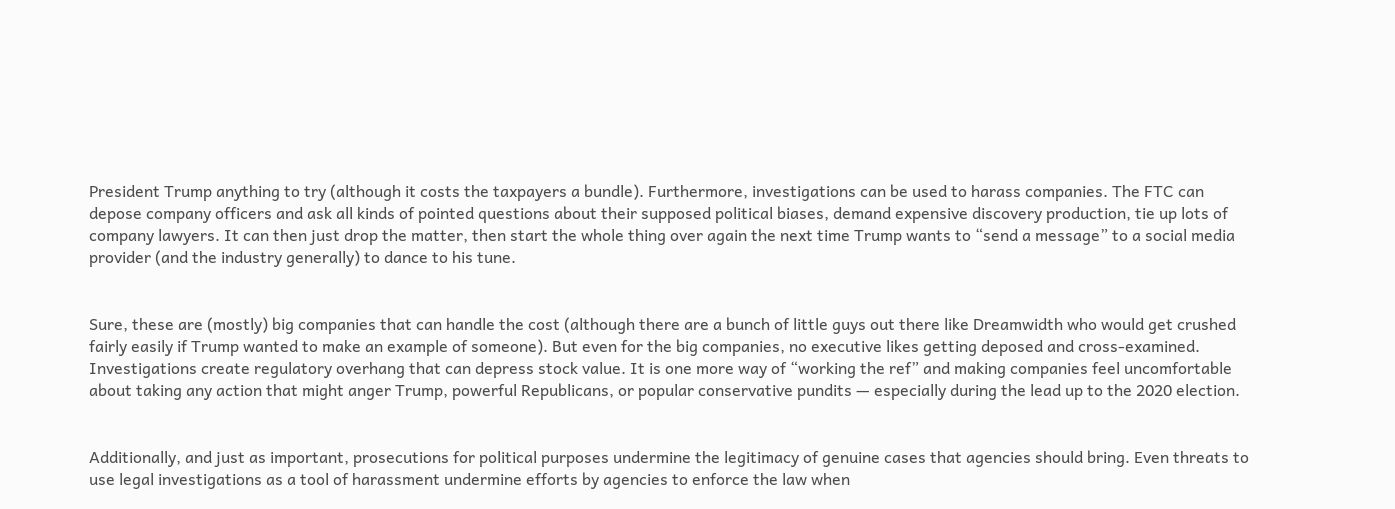President Trump anything to try (although it costs the taxpayers a bundle). Furthermore, investigations can be used to harass companies. The FTC can depose company officers and ask all kinds of pointed questions about their supposed political biases, demand expensive discovery production, tie up lots of company lawyers. It can then just drop the matter, then start the whole thing over again the next time Trump wants to “send a message” to a social media provider (and the industry generally) to dance to his tune.


Sure, these are (mostly) big companies that can handle the cost (although there are a bunch of little guys out there like Dreamwidth who would get crushed fairly easily if Trump wanted to make an example of someone). But even for the big companies, no executive likes getting deposed and cross-examined. Investigations create regulatory overhang that can depress stock value. It is one more way of “working the ref” and making companies feel uncomfortable about taking any action that might anger Trump, powerful Republicans, or popular conservative pundits — especially during the lead up to the 2020 election.


Additionally, and just as important, prosecutions for political purposes undermine the legitimacy of genuine cases that agencies should bring. Even threats to use legal investigations as a tool of harassment undermine efforts by agencies to enforce the law when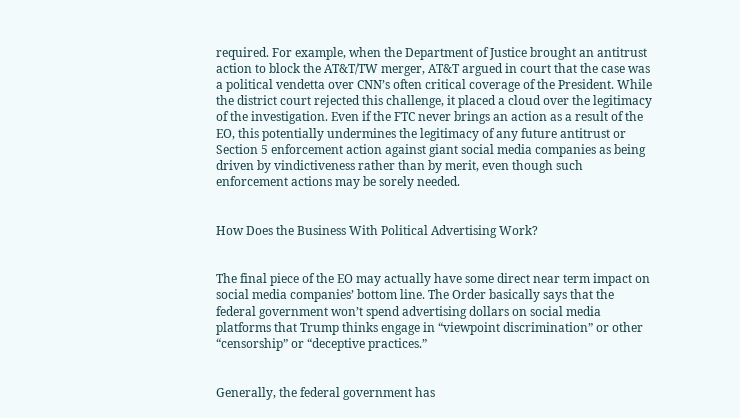required. For example, when the Department of Justice brought an antitrust action to block the AT&T/TW merger, AT&T argued in court that the case was a political vendetta over CNN’s often critical coverage of the President. While the district court rejected this challenge, it placed a cloud over the legitimacy of the investigation. Even if the FTC never brings an action as a result of the EO, this potentially undermines the legitimacy of any future antitrust or Section 5 enforcement action against giant social media companies as being driven by vindictiveness rather than by merit, even though such enforcement actions may be sorely needed.


How Does the Business With Political Advertising Work?


The final piece of the EO may actually have some direct near term impact on social media companies’ bottom line. The Order basically says that the federal government won’t spend advertising dollars on social media platforms that Trump thinks engage in “viewpoint discrimination” or other “censorship” or “deceptive practices.”


Generally, the federal government has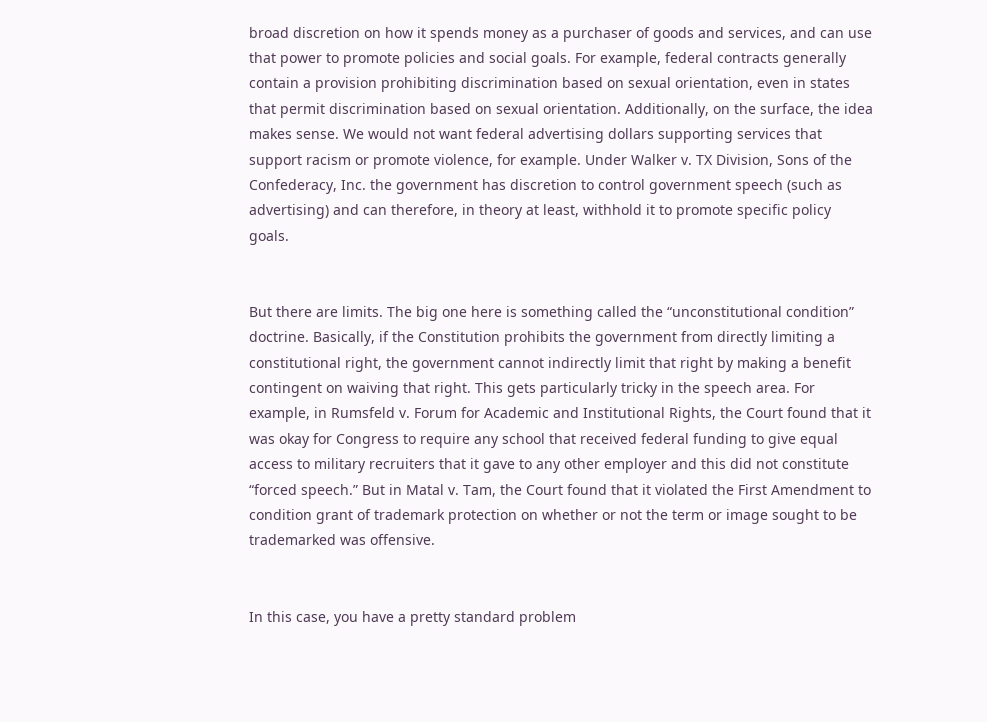broad discretion on how it spends money as a purchaser of goods and services, and can use that power to promote policies and social goals. For example, federal contracts generally contain a provision prohibiting discrimination based on sexual orientation, even in states that permit discrimination based on sexual orientation. Additionally, on the surface, the idea makes sense. We would not want federal advertising dollars supporting services that support racism or promote violence, for example. Under Walker v. TX Division, Sons of the Confederacy, Inc. the government has discretion to control government speech (such as advertising) and can therefore, in theory at least, withhold it to promote specific policy goals.


But there are limits. The big one here is something called the “unconstitutional condition” doctrine. Basically, if the Constitution prohibits the government from directly limiting a constitutional right, the government cannot indirectly limit that right by making a benefit contingent on waiving that right. This gets particularly tricky in the speech area. For example, in Rumsfeld v. Forum for Academic and Institutional Rights, the Court found that it was okay for Congress to require any school that received federal funding to give equal access to military recruiters that it gave to any other employer and this did not constitute “forced speech.” But in Matal v. Tam, the Court found that it violated the First Amendment to condition grant of trademark protection on whether or not the term or image sought to be trademarked was offensive.


In this case, you have a pretty standard problem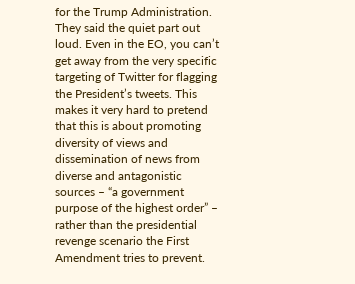for the Trump Administration. They said the quiet part out loud. Even in the EO, you can’t get away from the very specific targeting of Twitter for flagging the President’s tweets. This makes it very hard to pretend that this is about promoting diversity of views and dissemination of news from diverse and antagonistic sources – “a government purpose of the highest order” – rather than the presidential revenge scenario the First Amendment tries to prevent.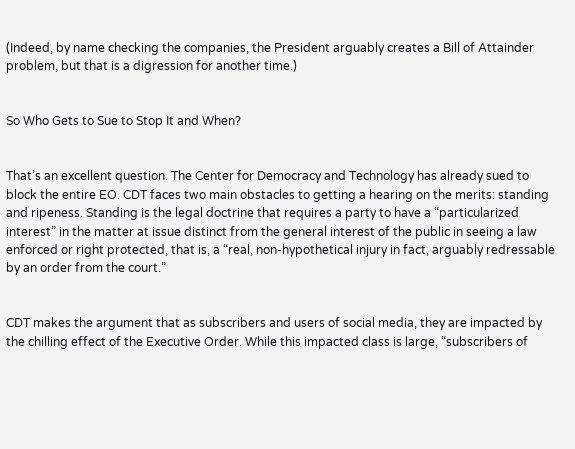(Indeed, by name checking the companies, the President arguably creates a Bill of Attainder problem, but that is a digression for another time.)


So Who Gets to Sue to Stop It and When?


That’s an excellent question. The Center for Democracy and Technology has already sued to block the entire EO. CDT faces two main obstacles to getting a hearing on the merits: standing and ripeness. Standing is the legal doctrine that requires a party to have a “particularized interest” in the matter at issue distinct from the general interest of the public in seeing a law enforced or right protected, that is, a “real, non-hypothetical injury in fact, arguably redressable by an order from the court.”


CDT makes the argument that as subscribers and users of social media, they are impacted by the chilling effect of the Executive Order. While this impacted class is large, “subscribers of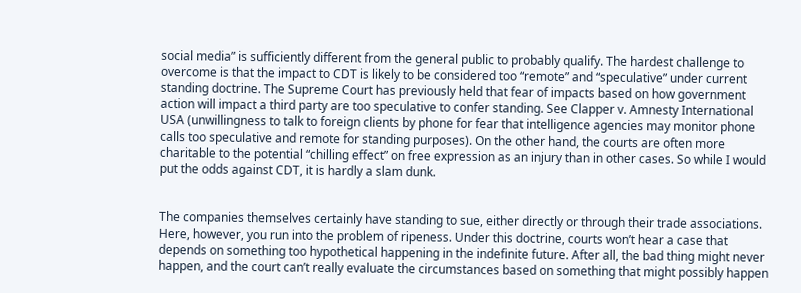social media” is sufficiently different from the general public to probably qualify. The hardest challenge to overcome is that the impact to CDT is likely to be considered too “remote” and “speculative” under current standing doctrine. The Supreme Court has previously held that fear of impacts based on how government action will impact a third party are too speculative to confer standing. See Clapper v. Amnesty International USA (unwillingness to talk to foreign clients by phone for fear that intelligence agencies may monitor phone calls too speculative and remote for standing purposes). On the other hand, the courts are often more charitable to the potential “chilling effect” on free expression as an injury than in other cases. So while I would put the odds against CDT, it is hardly a slam dunk.


The companies themselves certainly have standing to sue, either directly or through their trade associations. Here, however, you run into the problem of ripeness. Under this doctrine, courts won’t hear a case that depends on something too hypothetical happening in the indefinite future. After all, the bad thing might never happen, and the court can’t really evaluate the circumstances based on something that might possibly happen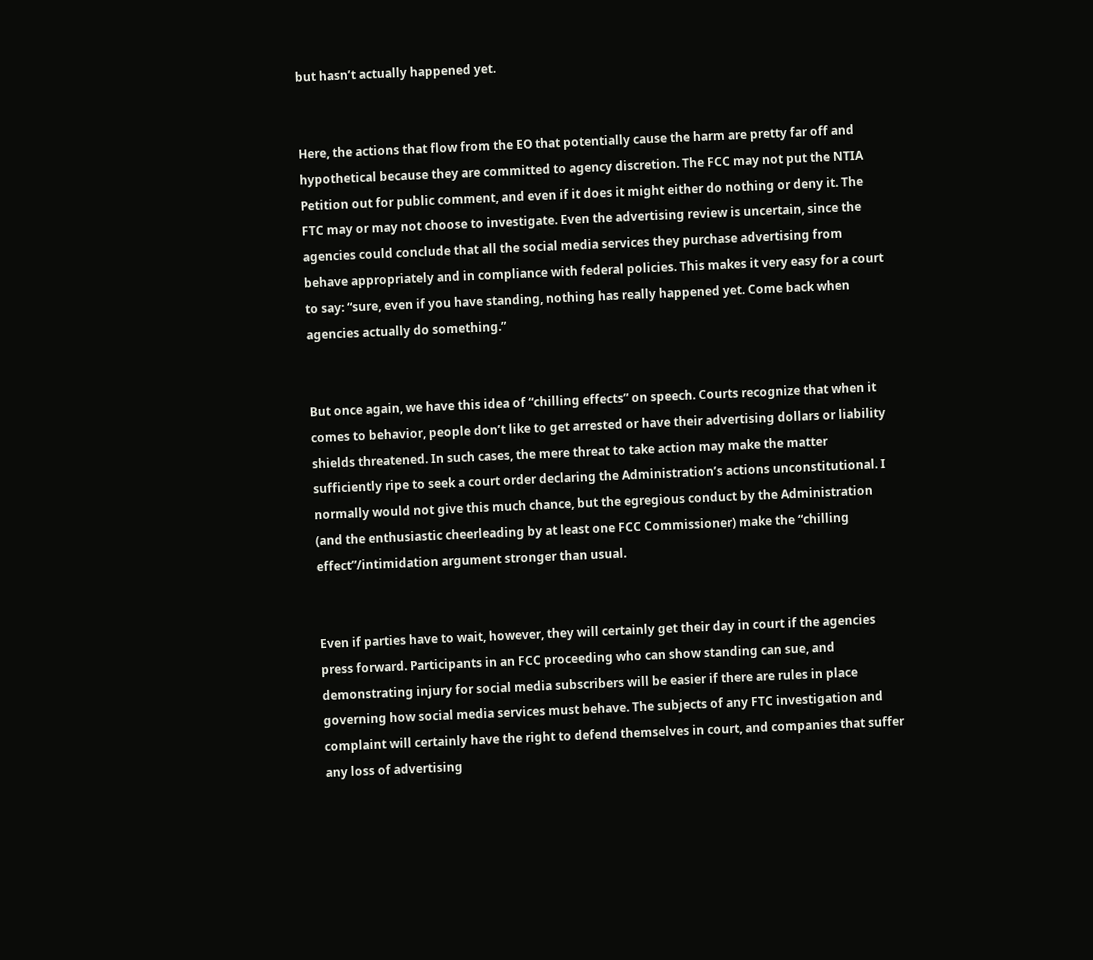but hasn’t actually happened yet.


Here, the actions that flow from the EO that potentially cause the harm are pretty far off and hypothetical because they are committed to agency discretion. The FCC may not put the NTIA Petition out for public comment, and even if it does it might either do nothing or deny it. The FTC may or may not choose to investigate. Even the advertising review is uncertain, since the agencies could conclude that all the social media services they purchase advertising from behave appropriately and in compliance with federal policies. This makes it very easy for a court to say: “sure, even if you have standing, nothing has really happened yet. Come back when agencies actually do something.”


But once again, we have this idea of “chilling effects” on speech. Courts recognize that when it comes to behavior, people don’t like to get arrested or have their advertising dollars or liability shields threatened. In such cases, the mere threat to take action may make the matter sufficiently ripe to seek a court order declaring the Administration’s actions unconstitutional. I normally would not give this much chance, but the egregious conduct by the Administration (and the enthusiastic cheerleading by at least one FCC Commissioner) make the “chilling effect”/intimidation argument stronger than usual.


Even if parties have to wait, however, they will certainly get their day in court if the agencies press forward. Participants in an FCC proceeding who can show standing can sue, and demonstrating injury for social media subscribers will be easier if there are rules in place governing how social media services must behave. The subjects of any FTC investigation and complaint will certainly have the right to defend themselves in court, and companies that suffer any loss of advertising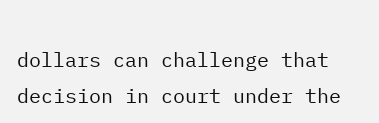dollars can challenge that decision in court under the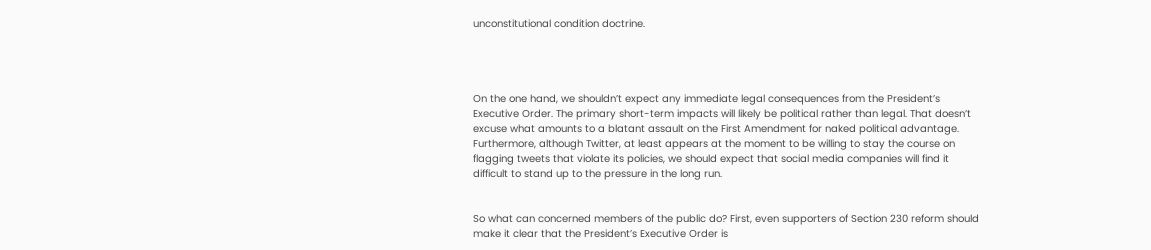unconstitutional condition doctrine.




On the one hand, we shouldn’t expect any immediate legal consequences from the President’s Executive Order. The primary short-term impacts will likely be political rather than legal. That doesn’t excuse what amounts to a blatant assault on the First Amendment for naked political advantage. Furthermore, although Twitter, at least appears at the moment to be willing to stay the course on flagging tweets that violate its policies, we should expect that social media companies will find it difficult to stand up to the pressure in the long run.


So what can concerned members of the public do? First, even supporters of Section 230 reform should make it clear that the President’s Executive Order is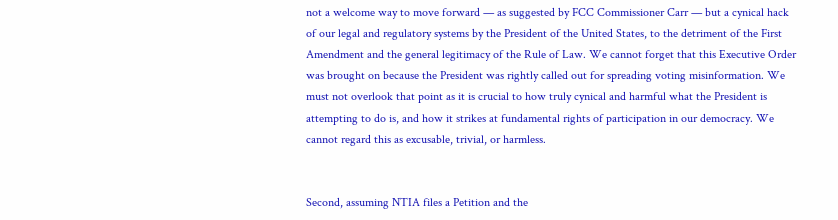not a welcome way to move forward — as suggested by FCC Commissioner Carr — but a cynical hack of our legal and regulatory systems by the President of the United States, to the detriment of the First Amendment and the general legitimacy of the Rule of Law. We cannot forget that this Executive Order was brought on because the President was rightly called out for spreading voting misinformation. We must not overlook that point as it is crucial to how truly cynical and harmful what the President is attempting to do is, and how it strikes at fundamental rights of participation in our democracy. We cannot regard this as excusable, trivial, or harmless.


Second, assuming NTIA files a Petition and the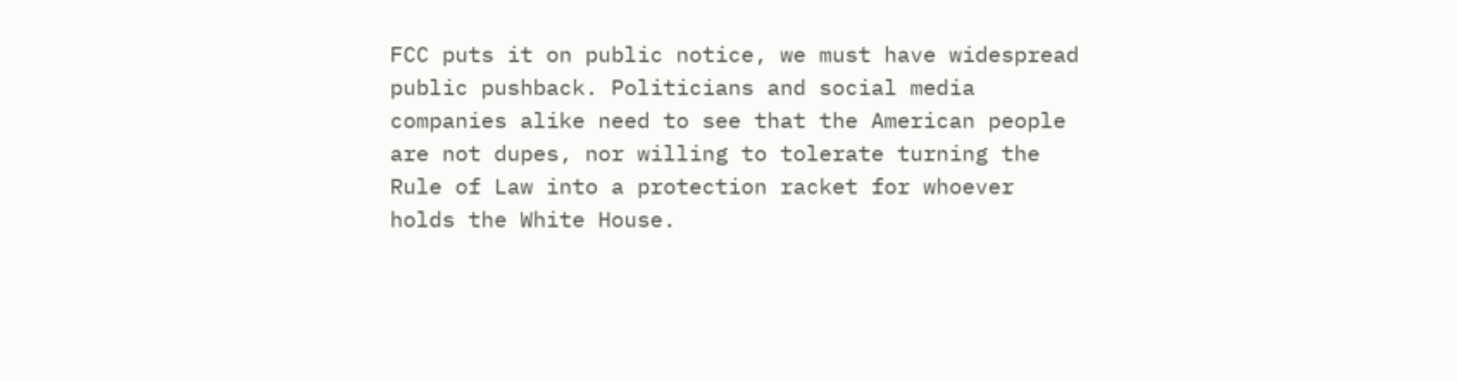FCC puts it on public notice, we must have widespread public pushback. Politicians and social media companies alike need to see that the American people are not dupes, nor willing to tolerate turning the Rule of Law into a protection racket for whoever holds the White House.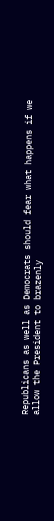Republicans as well as Democrats should fear what happens if we allow the President to brazenly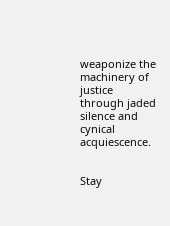weaponize the machinery of justice through jaded silence and cynical acquiescence.


Stay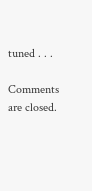tuned . . .

Comments are closed.